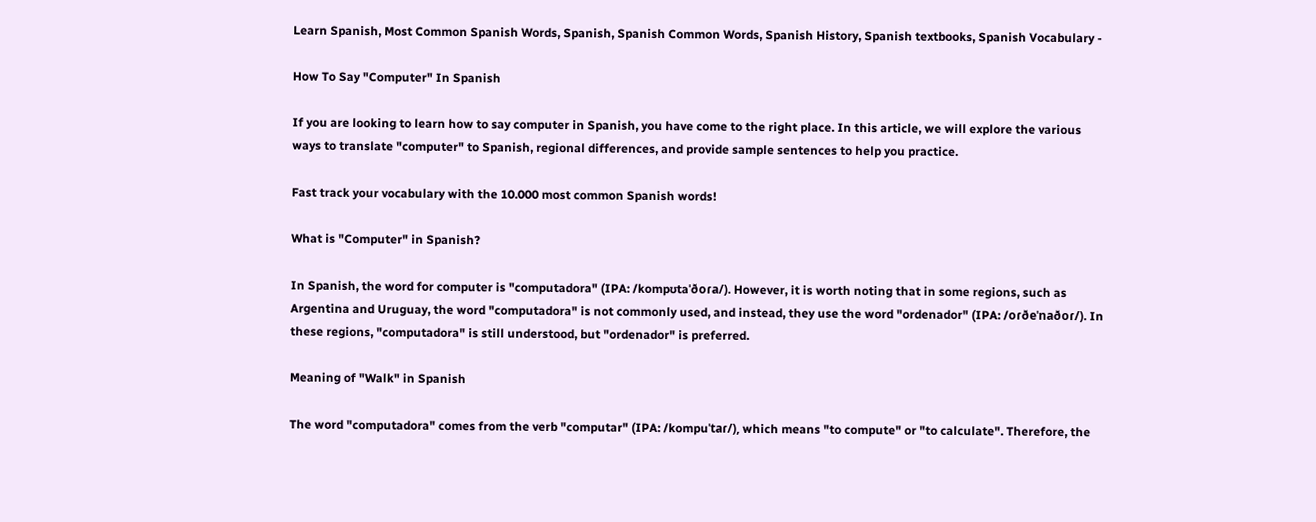Learn Spanish, Most Common Spanish Words, Spanish, Spanish Common Words, Spanish History, Spanish textbooks, Spanish Vocabulary -

How To Say "Computer" In Spanish

If you are looking to learn how to say computer in Spanish, you have come to the right place. In this article, we will explore the various ways to translate "computer" to Spanish, regional differences, and provide sample sentences to help you practice.

Fast track your vocabulary with the 10.000 most common Spanish words!

What is "Computer" in Spanish?

In Spanish, the word for computer is "computadora" (IPA: /kompʊtaˈðoɾa/). However, it is worth noting that in some regions, such as Argentina and Uruguay, the word "computadora" is not commonly used, and instead, they use the word "ordenador" (IPA: /oɾðeˈnaðoɾ/). In these regions, "computadora" is still understood, but "ordenador" is preferred.

Meaning of "Walk" in Spanish

The word "computadora" comes from the verb "computar" (IPA: /kompuˈtaɾ/), which means "to compute" or "to calculate". Therefore, the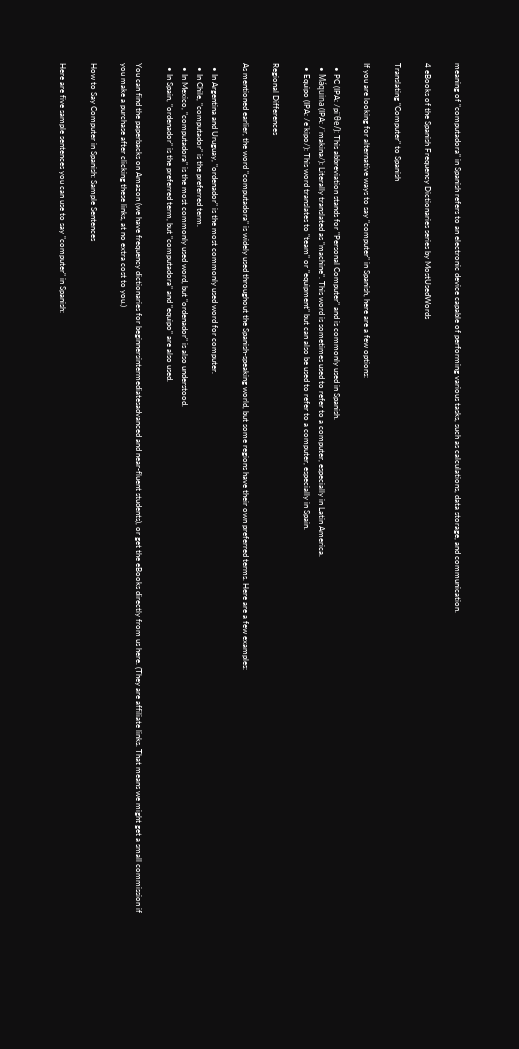meaning of "computadora" in Spanish refers to an electronic device capable of performing various tasks, such as calculations, data storage, and communication.

4 eBooks of the Spanish Frequency Dictionaries series by MostUsedWords

Translating "Computer" to Spanish

If you are looking for alternative ways to say "computer" in Spanish, here are a few options:

  • PC (IPA: /piˈθe/): This abbreviation stands for "Personal Computer" and is commonly used in Spanish.
  • Máquina (IPA: /ˈmakina/): Literally translated as "machine". This word is sometimes used to refer to a computer, especially in Latin America.
  • Equipo (IPA: /eˈkipo/): This word translates to "team" or "equipment" but can also be used to refer to a computer, especially in Spain.

Regional Differences

As mentioned earlier, the word "computadora" is widely used throughout the Spanish-speaking world, but some regions have their own preferred terms. Here are a few examples:

  • In Argentina and Uruguay, "ordenador" is the most commonly used word for computer.
  • In Chile, "computador" is the preferred term.
  • In Mexico, "computadora" is the most commonly used word, but "ordenador" is also understood.
  • In Spain, "ordenador" is the preferred term, but "computadora" and "equipo" are also used.

You can find the paperbacks on Amazon (we have frequency dictionaries for beginnersintermediatesadvanced and near-fluent students), or get the eBooks directly from us here. (They are affiliate links. That means we might get a small commission if you make a purchase after clicking these links, at no extra cost to you.)

How to Say Computer in Spanish: Sample Sentences

Here are five sample sentences you can use to say "computer" in Spanish: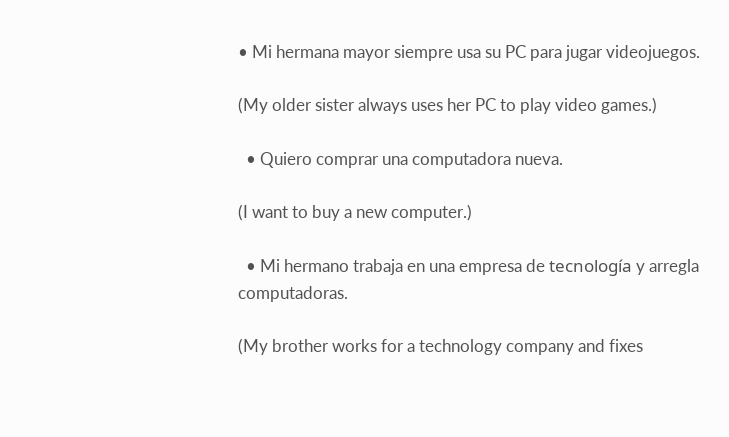• Mi hermana mayor siempre usa su PC para jugar videojuegos.

(My older sister always uses her PC to play video games.)

  • Quiero comprar una computadora nueva.

(I want to buy a new computer.)

  • Mi hermano trabaja en una empresa de tecnología y arregla computadoras.

(My brother works for a technology company and fixes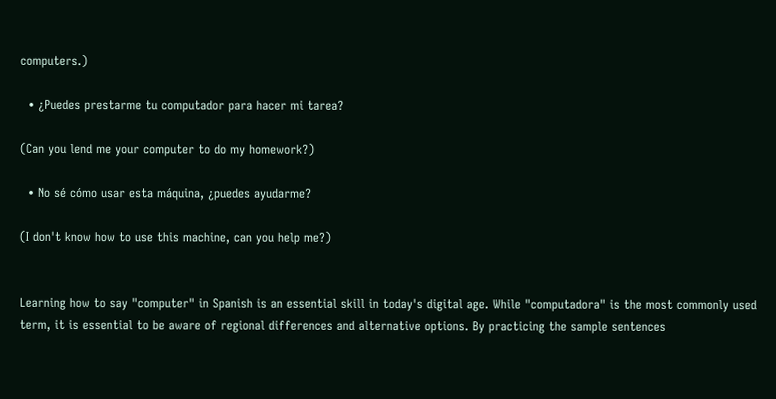computers.)

  • ¿Puedes prestarme tu computador para hacer mi tarea?

(Can you lend me your computer to do my homework?)

  • No sé cómo usar esta máquina, ¿puedes ayudarme?

(I don't know how to use this machine, can you help me?)


Learning how to say "computer" in Spanish is an essential skill in today's digital age. While "computadora" is the most commonly used term, it is essential to be aware of regional differences and alternative options. By practicing the sample sentences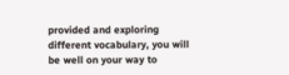provided and exploring different vocabulary, you will be well on your way to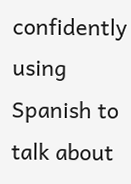confidently using Spanish to talk about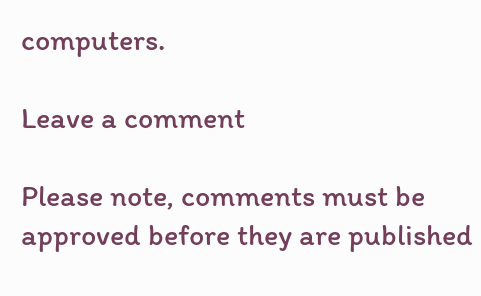computers.

Leave a comment

Please note, comments must be approved before they are published